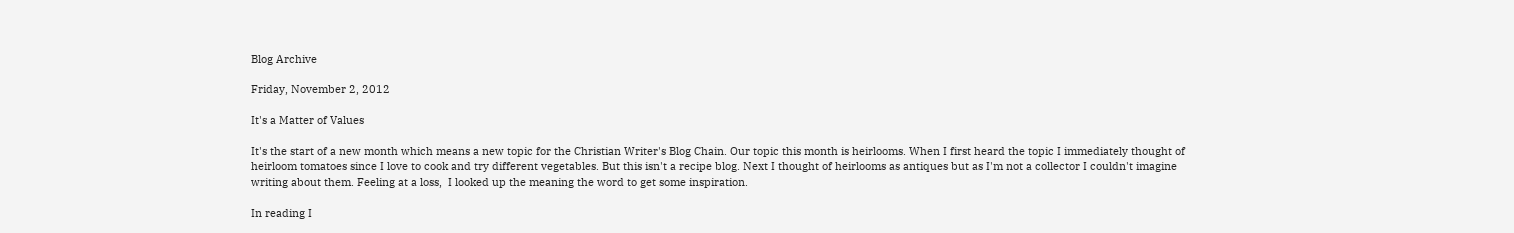Blog Archive

Friday, November 2, 2012

It's a Matter of Values

It's the start of a new month which means a new topic for the Christian Writer's Blog Chain. Our topic this month is heirlooms. When I first heard the topic I immediately thought of heirloom tomatoes since I love to cook and try different vegetables. But this isn't a recipe blog. Next I thought of heirlooms as antiques but as I'm not a collector I couldn't imagine writing about them. Feeling at a loss,  I looked up the meaning the word to get some inspiration.

In reading I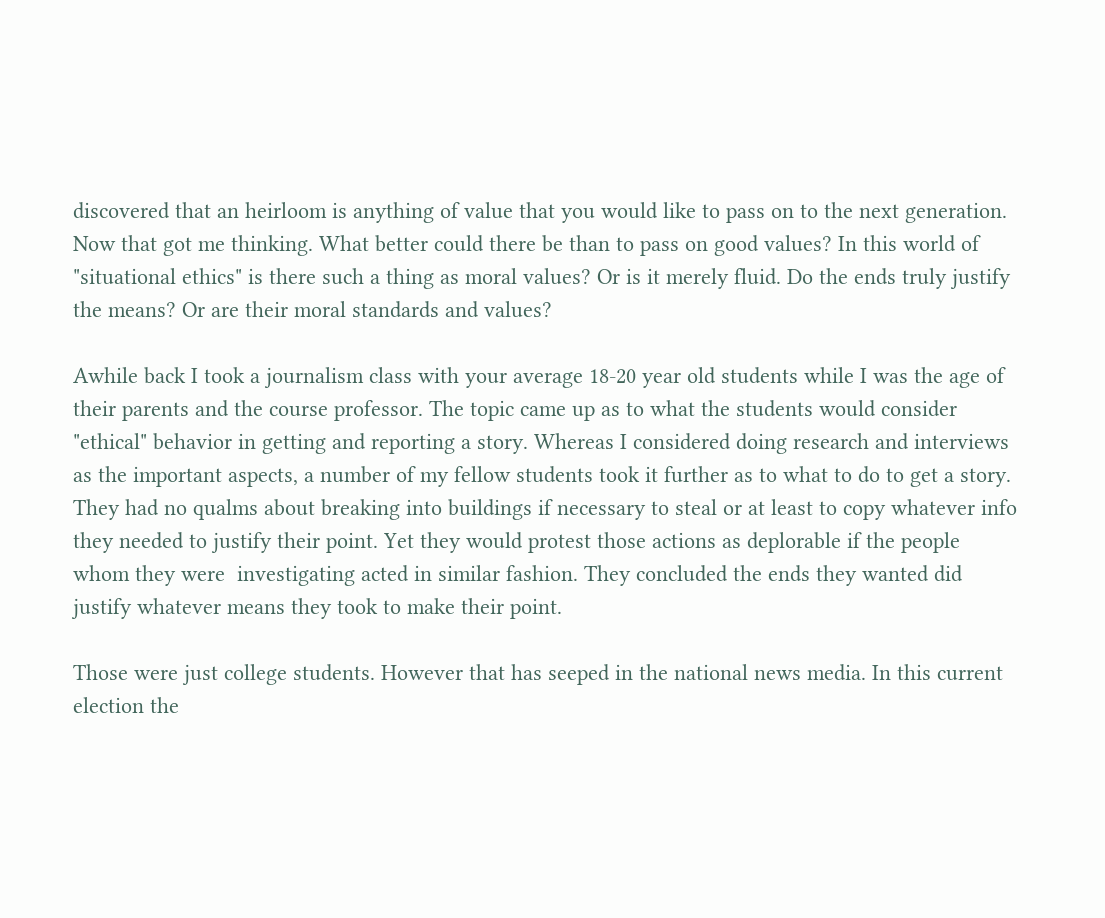discovered that an heirloom is anything of value that you would like to pass on to the next generation. Now that got me thinking. What better could there be than to pass on good values? In this world of "situational ethics" is there such a thing as moral values? Or is it merely fluid. Do the ends truly justify the means? Or are their moral standards and values?

Awhile back I took a journalism class with your average 18-20 year old students while I was the age of their parents and the course professor. The topic came up as to what the students would consider "ethical" behavior in getting and reporting a story. Whereas I considered doing research and interviews as the important aspects, a number of my fellow students took it further as to what to do to get a story. They had no qualms about breaking into buildings if necessary to steal or at least to copy whatever info they needed to justify their point. Yet they would protest those actions as deplorable if the people whom they were  investigating acted in similar fashion. They concluded the ends they wanted did justify whatever means they took to make their point.

Those were just college students. However that has seeped in the national news media. In this current election the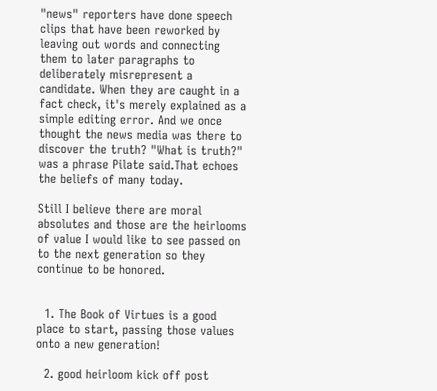"news" reporters have done speech clips that have been reworked by leaving out words and connecting them to later paragraphs to deliberately misrepresent a candidate. When they are caught in a fact check, it's merely explained as a simple editing error. And we once thought the news media was there to discover the truth? "What is truth?" was a phrase Pilate said.That echoes the beliefs of many today.

Still I believe there are moral absolutes and those are the heirlooms of value I would like to see passed on to the next generation so they continue to be honored.


  1. The Book of Virtues is a good place to start, passing those values onto a new generation!

  2. good heirloom kick off post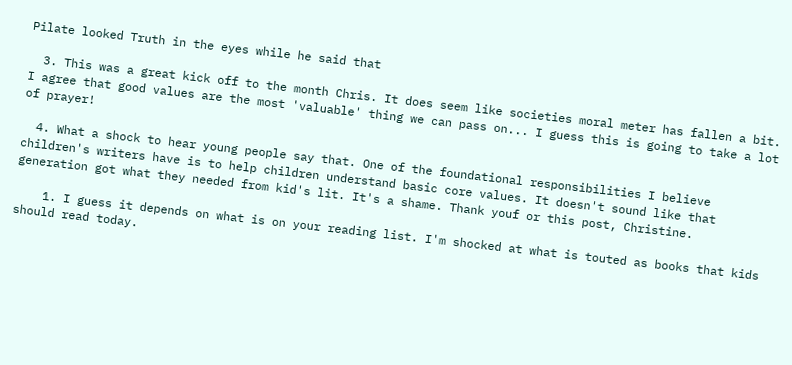Pilate looked Truth in the eyes while he said that

  3. This was a great kick off to the month Chris. It does seem like societies moral meter has fallen a bit. I agree that good values are the most 'valuable' thing we can pass on... I guess this is going to take a lot of prayer!

  4. What a shock to hear young people say that. One of the foundational responsibilities I believe children's writers have is to help children understand basic core values. It doesn't sound like that generation got what they needed from kid's lit. It's a shame. Thank youf or this post, Christine.

    1. I guess it depends on what is on your reading list. I'm shocked at what is touted as books that kids should read today.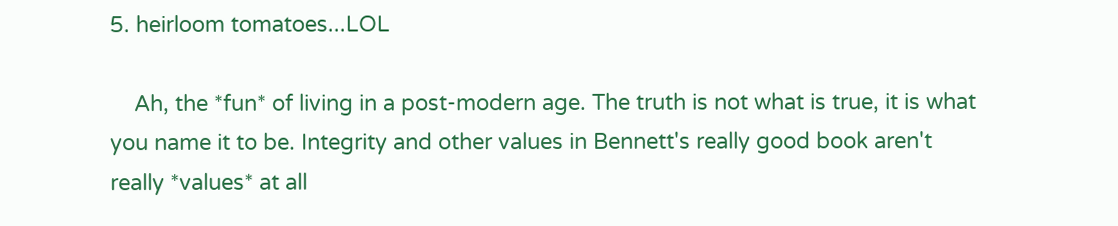5. heirloom tomatoes...LOL

    Ah, the *fun* of living in a post-modern age. The truth is not what is true, it is what you name it to be. Integrity and other values in Bennett's really good book aren't really *values* at all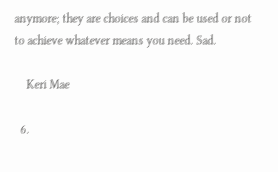anymore; they are choices and can be used or not to achieve whatever means you need. Sad.

    Keri Mae

  6.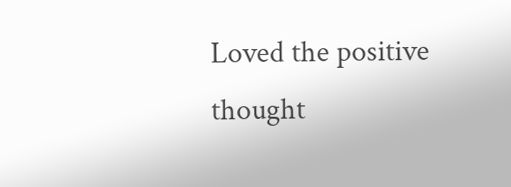Loved the positive thought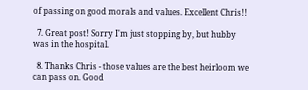of passing on good morals and values. Excellent Chris!!

  7. Great post! Sorry I'm just stopping by, but hubby was in the hospital.

  8. Thanks Chris - those values are the best heirloom we can pass on. Good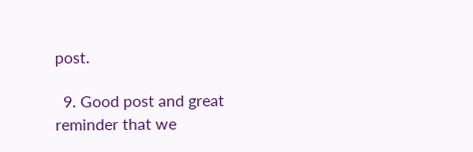post.

  9. Good post and great reminder that we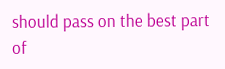should pass on the best part of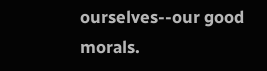ourselves--our good morals.